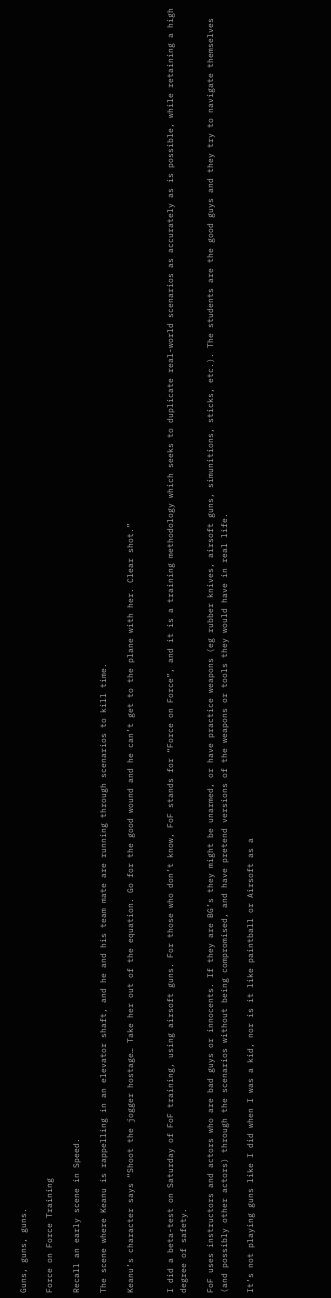Guns, guns, guns.

Force on Force Training

Recall an early scene in Speed.

The scene where Keanu is rappelling in an elevator shaft, and he and his team mate are running through scenarios to kill time.

Keanu’s character says “Shoot the jogger hostage… Take her out of the equation. Go for the good wound and he can’t get to the plane with her. Clear shot.”


I did a beta-test on Saturday of FoF training, using airsoft guns. For those who don’t know, FoF stands for “Force on Force”, and it is a training methodology which seeks to duplicate real-world scenarios as accurately as is possible, while retaining a high degree of safety.

FoF uses instructors and actors who are bad guys or innocents. If they are BG’s they might be unarmed, or have practice weapons (eg rubber knives, airsoft guns, simunitions, sticks, etc.). The students are the good guys and they try to navigate themselves (and possibly other actors) through the scenarios without being compromised, and have pretend versions of the weapons or tools they would have in real life.

It’s not playing guns like I did when I was a kid, nor is it like paintball or Airsoft as a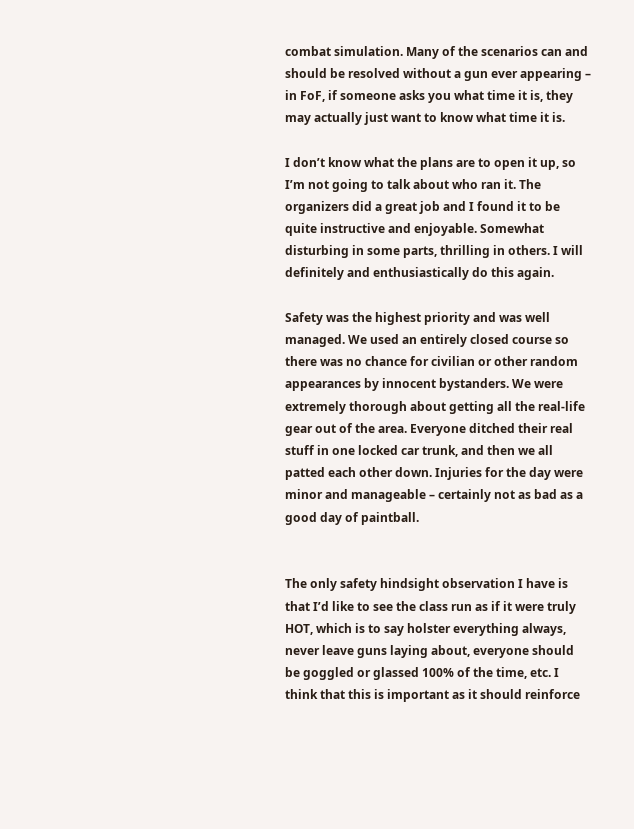combat simulation. Many of the scenarios can and should be resolved without a gun ever appearing – in FoF, if someone asks you what time it is, they may actually just want to know what time it is.

I don’t know what the plans are to open it up, so I’m not going to talk about who ran it. The organizers did a great job and I found it to be quite instructive and enjoyable. Somewhat disturbing in some parts, thrilling in others. I will definitely and enthusiastically do this again.

Safety was the highest priority and was well managed. We used an entirely closed course so there was no chance for civilian or other random appearances by innocent bystanders. We were extremely thorough about getting all the real-life gear out of the area. Everyone ditched their real stuff in one locked car trunk, and then we all patted each other down. Injuries for the day were minor and manageable – certainly not as bad as a good day of paintball.


The only safety hindsight observation I have is that I’d like to see the class run as if it were truly HOT, which is to say holster everything always, never leave guns laying about, everyone should be goggled or glassed 100% of the time, etc. I think that this is important as it should reinforce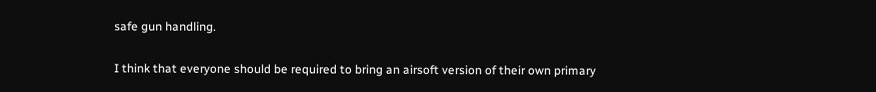safe gun handling.

I think that everyone should be required to bring an airsoft version of their own primary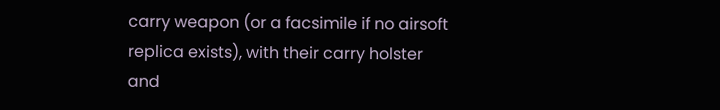carry weapon (or a facsimile if no airsoft replica exists), with their carry holster and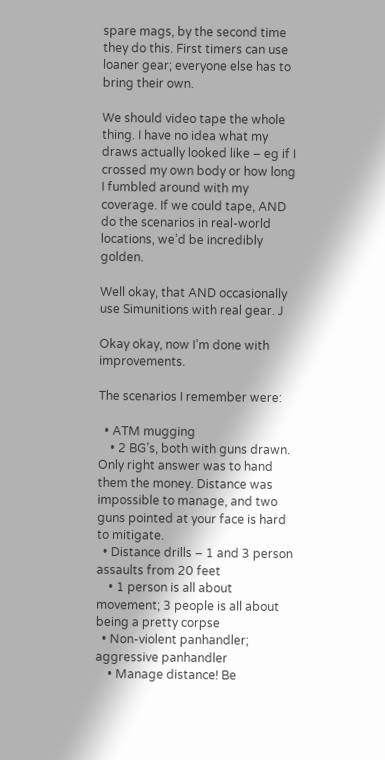spare mags, by the second time they do this. First timers can use loaner gear; everyone else has to bring their own.

We should video tape the whole thing. I have no idea what my draws actually looked like – eg if I crossed my own body or how long I fumbled around with my coverage. If we could tape, AND do the scenarios in real-world locations, we’d be incredibly golden.

Well okay, that AND occasionally use Simunitions with real gear. J

Okay okay, now I’m done with improvements.

The scenarios I remember were:

  • ATM mugging
    • 2 BG’s, both with guns drawn. Only right answer was to hand them the money. Distance was impossible to manage, and two guns pointed at your face is hard to mitigate.
  • Distance drills – 1 and 3 person assaults from 20 feet
    • 1 person is all about movement; 3 people is all about being a pretty corpse
  • Non-violent panhandler; aggressive panhandler
    • Manage distance! Be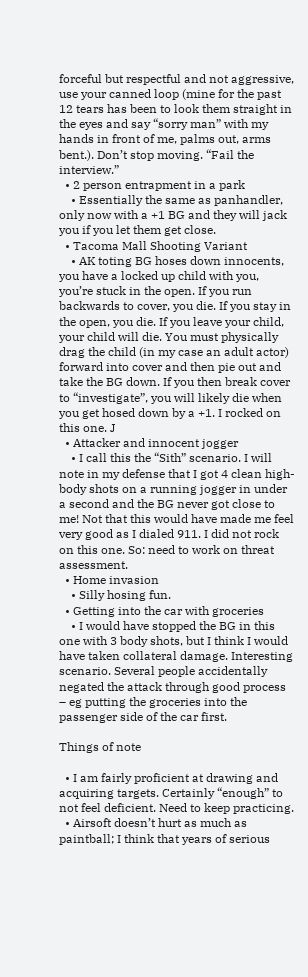forceful but respectful and not aggressive, use your canned loop (mine for the past 12 tears has been to look them straight in the eyes and say “sorry man” with my hands in front of me, palms out, arms bent.). Don’t stop moving. “Fail the interview.”
  • 2 person entrapment in a park
    • Essentially the same as panhandler, only now with a +1 BG and they will jack you if you let them get close.
  • Tacoma Mall Shooting Variant
    • AK toting BG hoses down innocents, you have a locked up child with you, you’re stuck in the open. If you run backwards to cover, you die. If you stay in the open, you die. If you leave your child, your child will die. You must physically drag the child (in my case an adult actor) forward into cover and then pie out and take the BG down. If you then break cover to “investigate”, you will likely die when you get hosed down by a +1. I rocked on this one. J
  • Attacker and innocent jogger
    • I call this the “Sith” scenario. I will note in my defense that I got 4 clean high-body shots on a running jogger in under a second and the BG never got close to me! Not that this would have made me feel very good as I dialed 911. I did not rock on this one. So: need to work on threat assessment.
  • Home invasion
    • Silly hosing fun.
  • Getting into the car with groceries
    • I would have stopped the BG in this one with 3 body shots, but I think I would have taken collateral damage. Interesting scenario. Several people accidentally negated the attack through good process – eg putting the groceries into the passenger side of the car first.

Things of note

  • I am fairly proficient at drawing and acquiring targets. Certainly “enough” to not feel deficient. Need to keep practicing.
  • Airsoft doesn’t hurt as much as paintball; I think that years of serious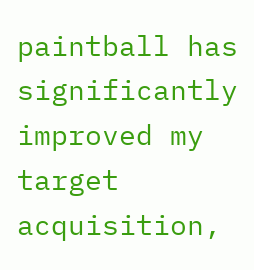paintball has significantly improved my target acquisition,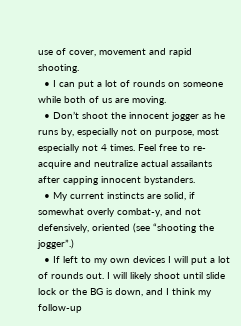use of cover, movement and rapid shooting.
  • I can put a lot of rounds on someone while both of us are moving.
  • Don’t shoot the innocent jogger as he runs by, especially not on purpose, most especially not 4 times. Feel free to re-acquire and neutralize actual assailants after capping innocent bystanders.
  • My current instincts are solid, if somewhat overly combat-y, and not defensively, oriented (see “shooting the jogger”.)
  • If left to my own devices I will put a lot of rounds out. I will likely shoot until slide lock or the BG is down, and I think my follow-up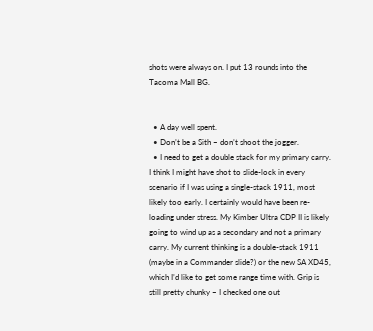shots were always on. I put 13 rounds into the Tacoma Mall BG.


  • A day well spent.
  • Don’t be a Sith – don’t shoot the jogger.
  • I need to get a double stack for my primary carry. I think I might have shot to slide-lock in every scenario if I was using a single-stack 1911, most likely too early. I certainly would have been re-loading under stress. My Kimber Ultra CDP II is likely going to wind up as a secondary and not a primary carry. My current thinking is a double-stack 1911 (maybe in a Commander slide?) or the new SA XD45, which I’d like to get some range time with. Grip is still pretty chunky – I checked one out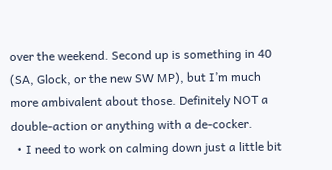over the weekend. Second up is something in 40 (SA, Glock, or the new SW MP), but I’m much more ambivalent about those. Definitely NOT a double-action or anything with a de-cocker.
  • I need to work on calming down just a little bit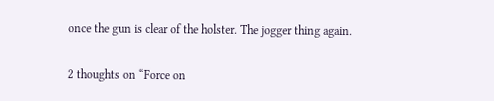once the gun is clear of the holster. The jogger thing again.

2 thoughts on “Force on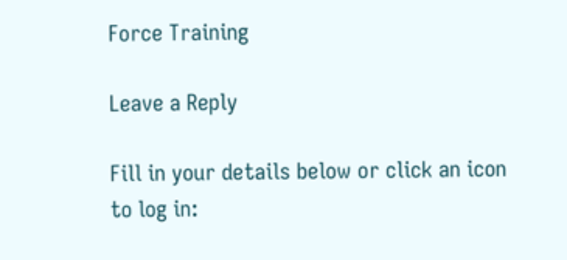Force Training

Leave a Reply

Fill in your details below or click an icon to log in: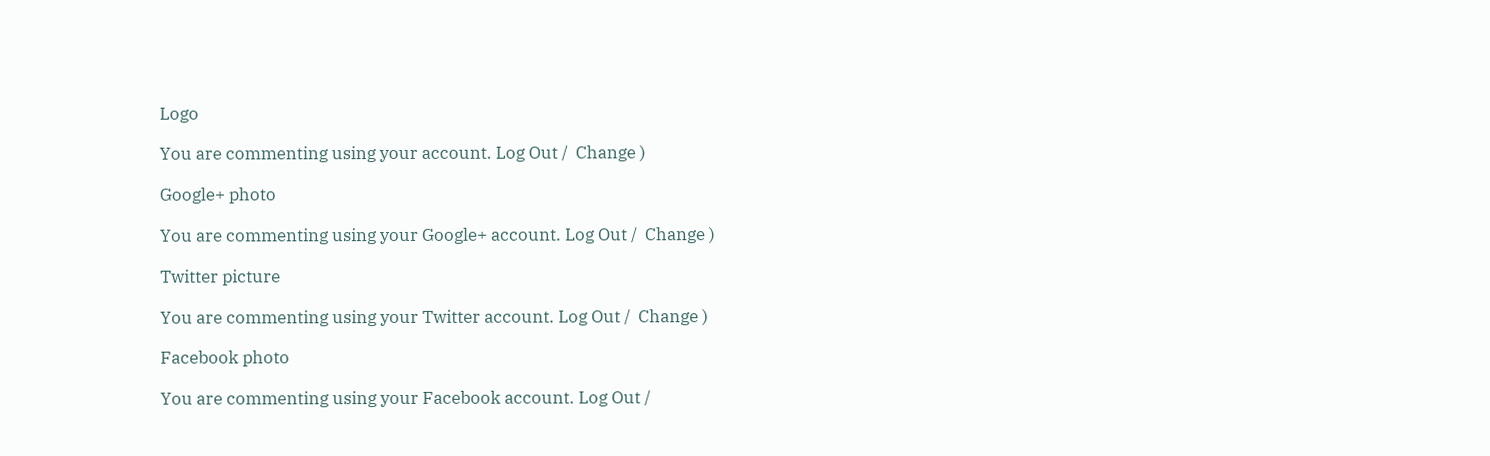Logo

You are commenting using your account. Log Out /  Change )

Google+ photo

You are commenting using your Google+ account. Log Out /  Change )

Twitter picture

You are commenting using your Twitter account. Log Out /  Change )

Facebook photo

You are commenting using your Facebook account. Log Out /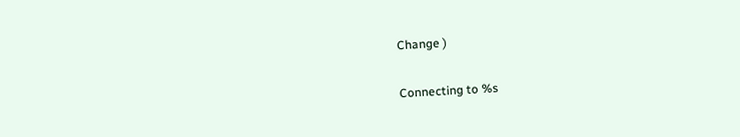Change )


Connecting to %s